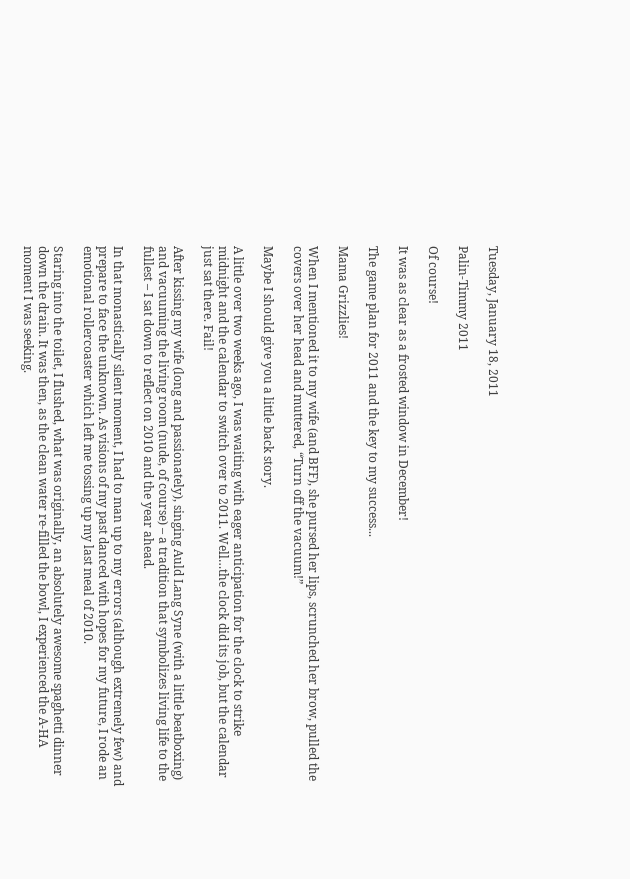Tuesday, January 18, 2011

Palin-Timmy 2011

Of course!

It was as clear as a frosted window in December!

The game plan for 2011 and the key to my success...

Mama Grizzlies!

When I mentioned it to my wife (and BFF), she pursed her lips, scrunched her brow, pulled the covers over her head and muttered, “Turn off the vacuum!”

Maybe I should give you a little back story.

A little over two weeks ago, I was waiting with eager anticipation for the clock to strike midnight and the calendar to switch over to 2011. Well…the clock did its job, but the calendar just sat there. Fail!

After kissing my wife (long and passionately), singing Auld Lang Syne (with a little beatboxing) and vacuuming the living room (nude, of course) – a tradition that symbolizes living life to the fullest – I sat down to reflect on 2010 and the year ahead.

In that monastically silent moment, I had to man up to my errors (although extremely few) and prepare to face the unknown. As visions of my past danced with hopes for my future, I rode an emotional rollercoaster which left me tossing up my last meal of 2010.

Staring into the toilet, I flushed, what was originally, an absolutely awesome spaghetti dinner down the drain. It was then, as the clean water re-filled the bowl, I experienced the A-HA moment I was seeking.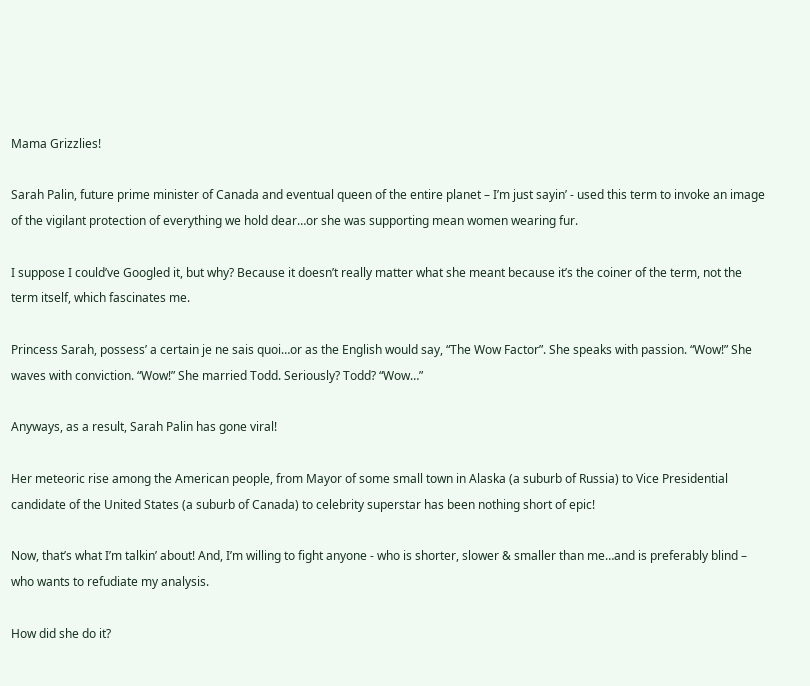Mama Grizzlies!

Sarah Palin, future prime minister of Canada and eventual queen of the entire planet – I’m just sayin’ - used this term to invoke an image of the vigilant protection of everything we hold dear…or she was supporting mean women wearing fur.

I suppose I could’ve Googled it, but why? Because it doesn’t really matter what she meant because it’s the coiner of the term, not the term itself, which fascinates me.

Princess Sarah, possess’ a certain je ne sais quoi…or as the English would say, “The Wow Factor”. She speaks with passion. “Wow!” She waves with conviction. “Wow!” She married Todd. Seriously? Todd? “Wow…”

Anyways, as a result, Sarah Palin has gone viral!

Her meteoric rise among the American people, from Mayor of some small town in Alaska (a suburb of Russia) to Vice Presidential candidate of the United States (a suburb of Canada) to celebrity superstar has been nothing short of epic!

Now, that’s what I’m talkin’ about! And, I’m willing to fight anyone - who is shorter, slower & smaller than me…and is preferably blind – who wants to refudiate my analysis.

How did she do it?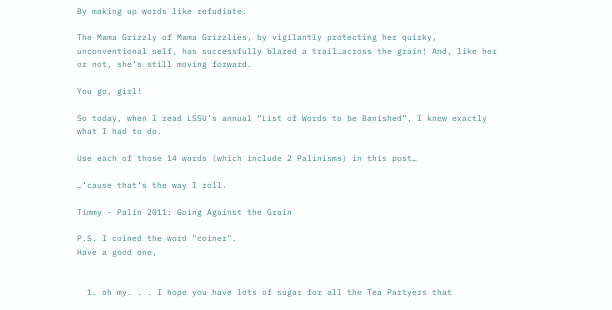By making up words like refudiate.

The Mama Grizzly of Mama Grizzlies, by vigilantly protecting her quirky, unconventional self, has successfully blazed a trail…across the grain! And, like her or not, she’s still moving forward.

You go, girl!

So today, when I read LSSU’s annual “List of Words to be Banished”, I knew exactly what I had to do.

Use each of those 14 words (which include 2 Palinisms) in this post…

…’cause that’s the way I roll.

Timmy - Palin 2011: Going Against the Grain

P.S. I coined the word "coiner".
Have a good one,


  1. oh my. . . I hope you have lots of sugar for all the Tea Partyers that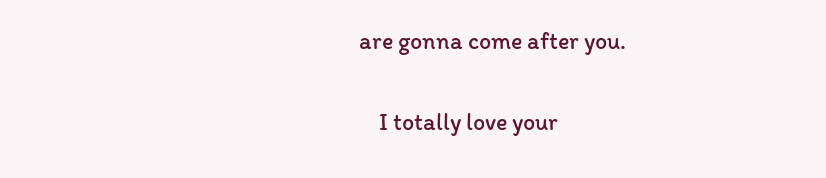are gonna come after you.

    I totally love your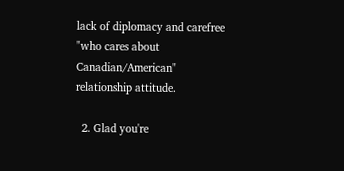lack of diplomacy and carefree "who cares about Canadian/American" relationship attitude.

  2. Glad you're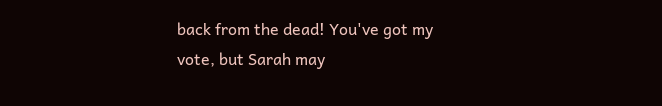back from the dead! You've got my vote, but Sarah may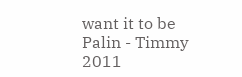want it to be Palin - Timmy 2011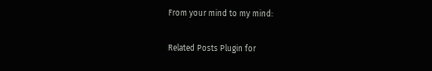From your mind to my mind:

Related Posts Plugin for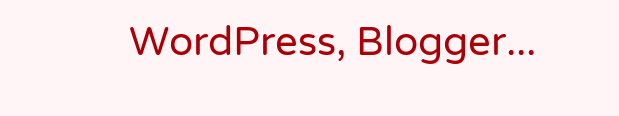WordPress, Blogger...